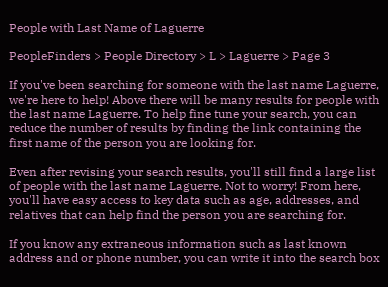People with Last Name of Laguerre

PeopleFinders > People Directory > L > Laguerre > Page 3

If you've been searching for someone with the last name Laguerre, we're here to help! Above there will be many results for people with the last name Laguerre. To help fine tune your search, you can reduce the number of results by finding the link containing the first name of the person you are looking for.

Even after revising your search results, you'll still find a large list of people with the last name Laguerre. Not to worry! From here, you'll have easy access to key data such as age, addresses, and relatives that can help find the person you are searching for.

If you know any extraneous information such as last known address and or phone number, you can write it into the search box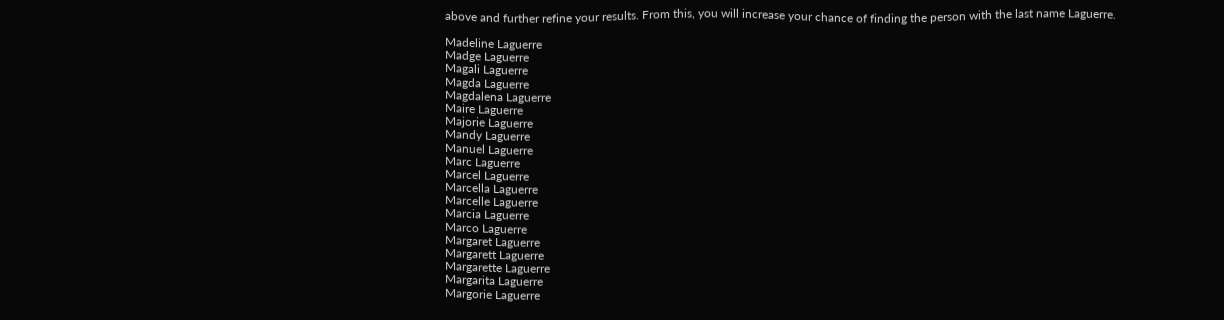above and further refine your results. From this, you will increase your chance of finding the person with the last name Laguerre.

Madeline Laguerre
Madge Laguerre
Magali Laguerre
Magda Laguerre
Magdalena Laguerre
Maire Laguerre
Majorie Laguerre
Mandy Laguerre
Manuel Laguerre
Marc Laguerre
Marcel Laguerre
Marcella Laguerre
Marcelle Laguerre
Marcia Laguerre
Marco Laguerre
Margaret Laguerre
Margarett Laguerre
Margarette Laguerre
Margarita Laguerre
Margorie Laguerre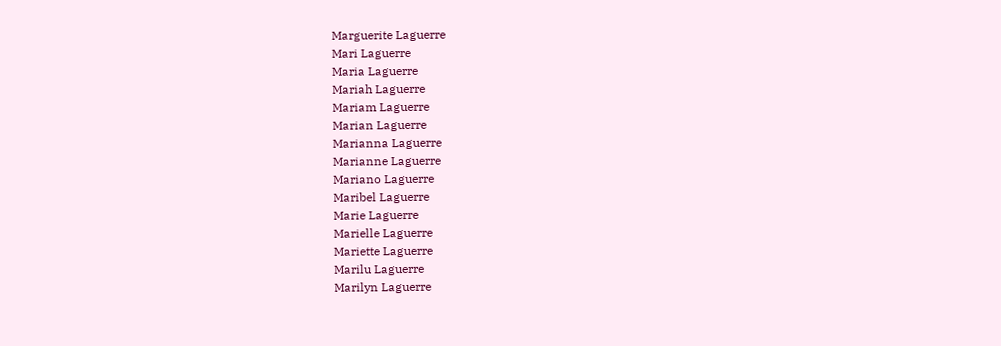Marguerite Laguerre
Mari Laguerre
Maria Laguerre
Mariah Laguerre
Mariam Laguerre
Marian Laguerre
Marianna Laguerre
Marianne Laguerre
Mariano Laguerre
Maribel Laguerre
Marie Laguerre
Marielle Laguerre
Mariette Laguerre
Marilu Laguerre
Marilyn Laguerre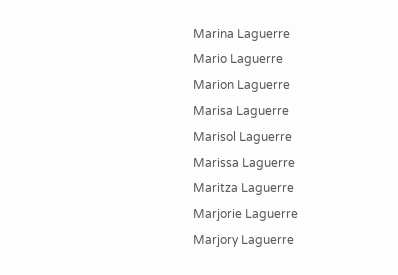Marina Laguerre
Mario Laguerre
Marion Laguerre
Marisa Laguerre
Marisol Laguerre
Marissa Laguerre
Maritza Laguerre
Marjorie Laguerre
Marjory Laguerre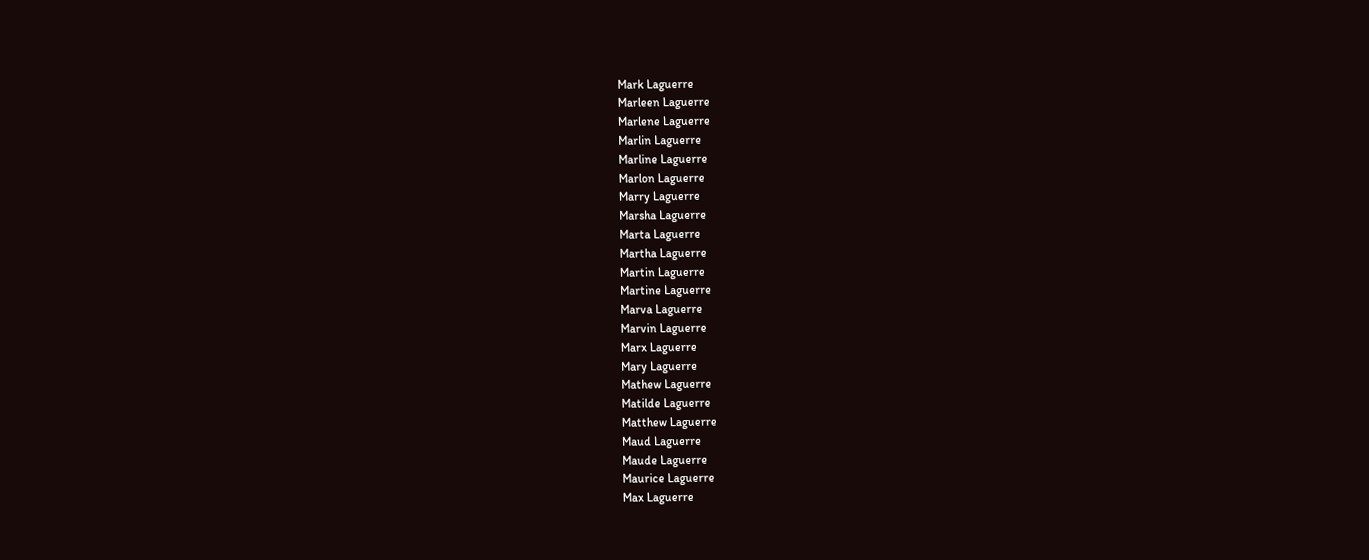Mark Laguerre
Marleen Laguerre
Marlene Laguerre
Marlin Laguerre
Marline Laguerre
Marlon Laguerre
Marry Laguerre
Marsha Laguerre
Marta Laguerre
Martha Laguerre
Martin Laguerre
Martine Laguerre
Marva Laguerre
Marvin Laguerre
Marx Laguerre
Mary Laguerre
Mathew Laguerre
Matilde Laguerre
Matthew Laguerre
Maud Laguerre
Maude Laguerre
Maurice Laguerre
Max Laguerre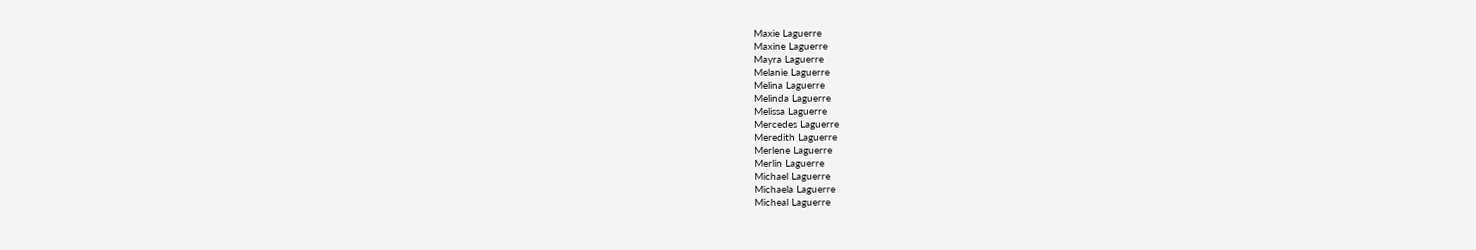Maxie Laguerre
Maxine Laguerre
Mayra Laguerre
Melanie Laguerre
Melina Laguerre
Melinda Laguerre
Melissa Laguerre
Mercedes Laguerre
Meredith Laguerre
Merlene Laguerre
Merlin Laguerre
Michael Laguerre
Michaela Laguerre
Micheal Laguerre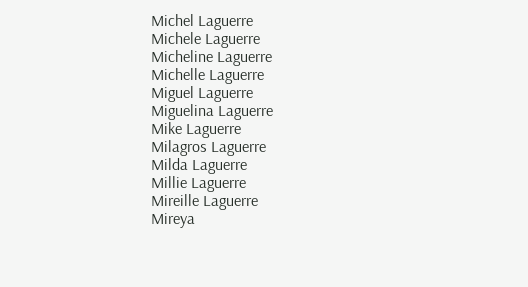Michel Laguerre
Michele Laguerre
Micheline Laguerre
Michelle Laguerre
Miguel Laguerre
Miguelina Laguerre
Mike Laguerre
Milagros Laguerre
Milda Laguerre
Millie Laguerre
Mireille Laguerre
Mireya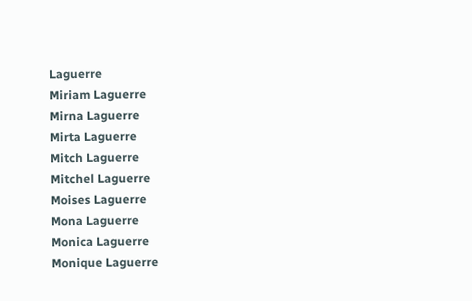Laguerre
Miriam Laguerre
Mirna Laguerre
Mirta Laguerre
Mitch Laguerre
Mitchel Laguerre
Moises Laguerre
Mona Laguerre
Monica Laguerre
Monique Laguerre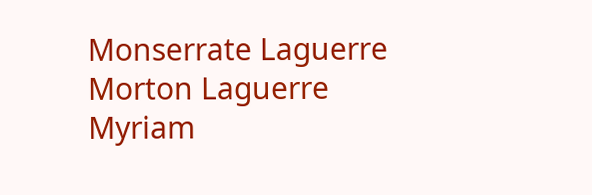Monserrate Laguerre
Morton Laguerre
Myriam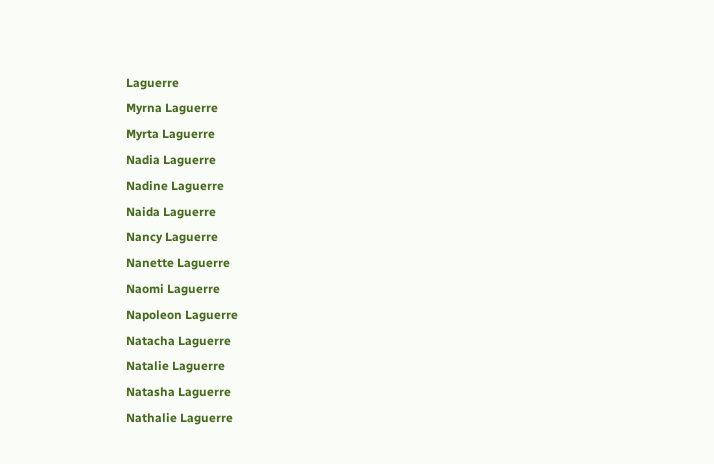Laguerre
Myrna Laguerre
Myrta Laguerre
Nadia Laguerre
Nadine Laguerre
Naida Laguerre
Nancy Laguerre
Nanette Laguerre
Naomi Laguerre
Napoleon Laguerre
Natacha Laguerre
Natalie Laguerre
Natasha Laguerre
Nathalie Laguerre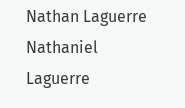Nathan Laguerre
Nathaniel Laguerre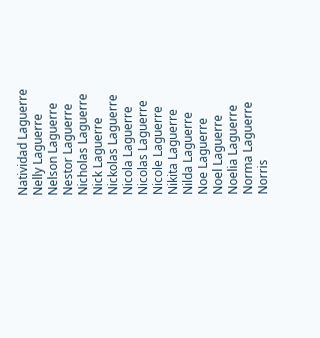Natividad Laguerre
Nelly Laguerre
Nelson Laguerre
Nestor Laguerre
Nicholas Laguerre
Nick Laguerre
Nickolas Laguerre
Nicola Laguerre
Nicolas Laguerre
Nicole Laguerre
Nikita Laguerre
Nilda Laguerre
Noe Laguerre
Noel Laguerre
Noelia Laguerre
Norma Laguerre
Norris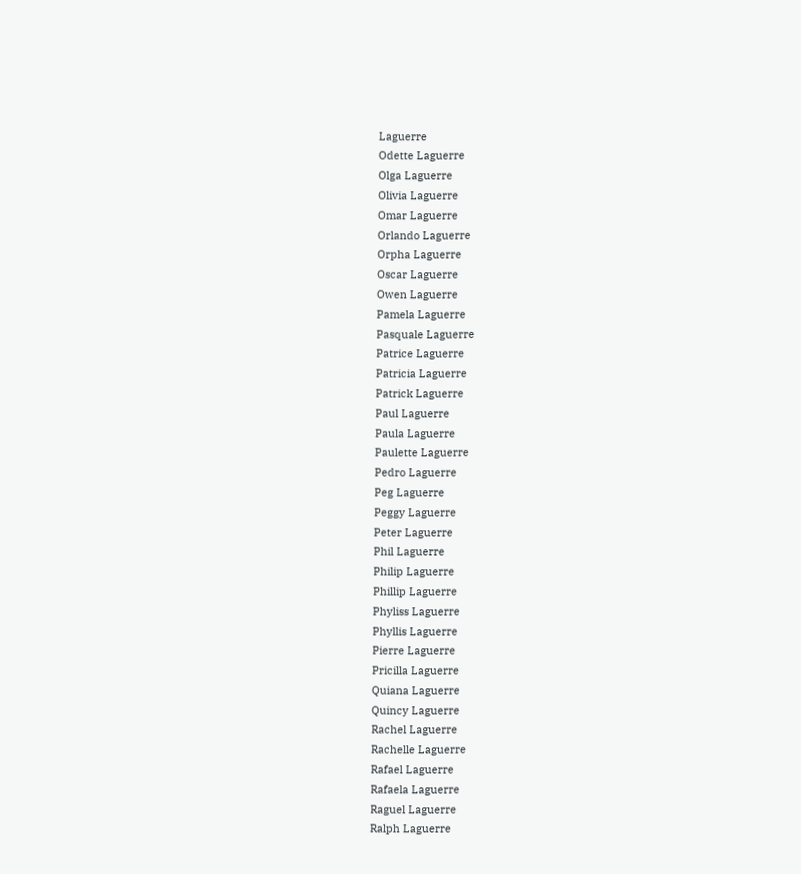Laguerre
Odette Laguerre
Olga Laguerre
Olivia Laguerre
Omar Laguerre
Orlando Laguerre
Orpha Laguerre
Oscar Laguerre
Owen Laguerre
Pamela Laguerre
Pasquale Laguerre
Patrice Laguerre
Patricia Laguerre
Patrick Laguerre
Paul Laguerre
Paula Laguerre
Paulette Laguerre
Pedro Laguerre
Peg Laguerre
Peggy Laguerre
Peter Laguerre
Phil Laguerre
Philip Laguerre
Phillip Laguerre
Phyliss Laguerre
Phyllis Laguerre
Pierre Laguerre
Pricilla Laguerre
Quiana Laguerre
Quincy Laguerre
Rachel Laguerre
Rachelle Laguerre
Rafael Laguerre
Rafaela Laguerre
Raguel Laguerre
Ralph Laguerre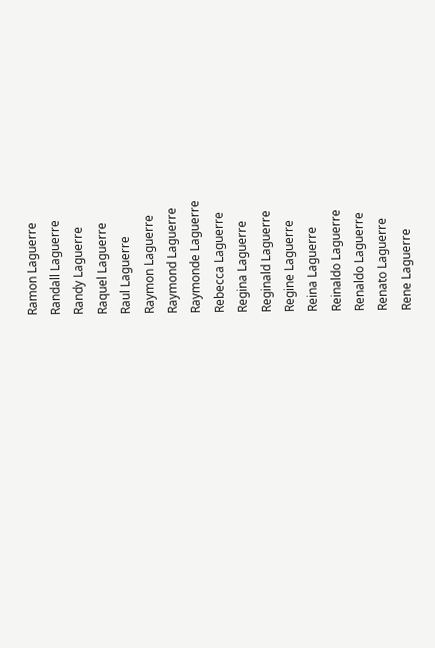Ramon Laguerre
Randall Laguerre
Randy Laguerre
Raquel Laguerre
Raul Laguerre
Raymon Laguerre
Raymond Laguerre
Raymonde Laguerre
Rebecca Laguerre
Regina Laguerre
Reginald Laguerre
Regine Laguerre
Reina Laguerre
Reinaldo Laguerre
Renaldo Laguerre
Renato Laguerre
Rene Laguerre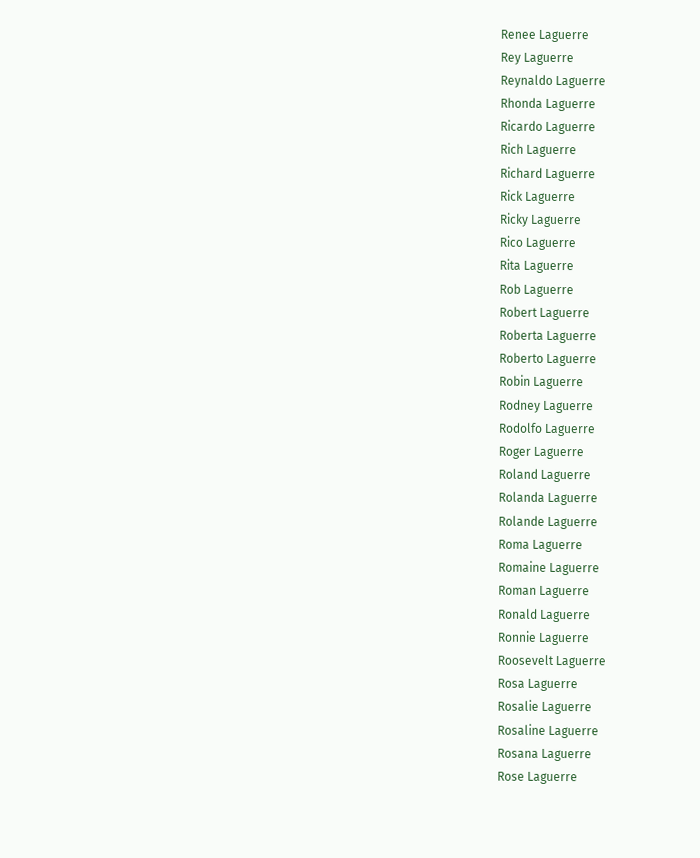Renee Laguerre
Rey Laguerre
Reynaldo Laguerre
Rhonda Laguerre
Ricardo Laguerre
Rich Laguerre
Richard Laguerre
Rick Laguerre
Ricky Laguerre
Rico Laguerre
Rita Laguerre
Rob Laguerre
Robert Laguerre
Roberta Laguerre
Roberto Laguerre
Robin Laguerre
Rodney Laguerre
Rodolfo Laguerre
Roger Laguerre
Roland Laguerre
Rolanda Laguerre
Rolande Laguerre
Roma Laguerre
Romaine Laguerre
Roman Laguerre
Ronald Laguerre
Ronnie Laguerre
Roosevelt Laguerre
Rosa Laguerre
Rosalie Laguerre
Rosaline Laguerre
Rosana Laguerre
Rose Laguerre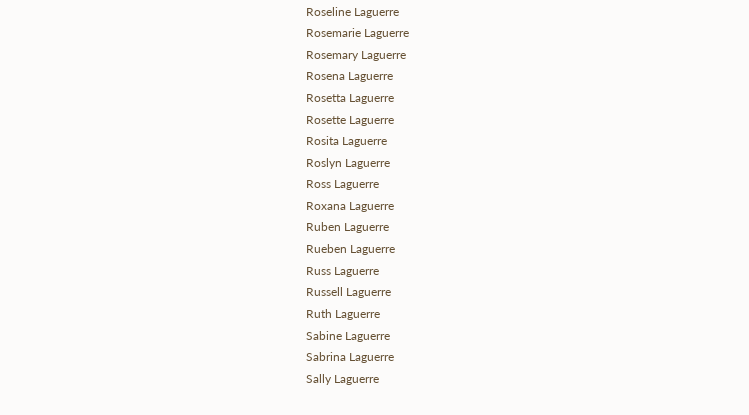Roseline Laguerre
Rosemarie Laguerre
Rosemary Laguerre
Rosena Laguerre
Rosetta Laguerre
Rosette Laguerre
Rosita Laguerre
Roslyn Laguerre
Ross Laguerre
Roxana Laguerre
Ruben Laguerre
Rueben Laguerre
Russ Laguerre
Russell Laguerre
Ruth Laguerre
Sabine Laguerre
Sabrina Laguerre
Sally Laguerre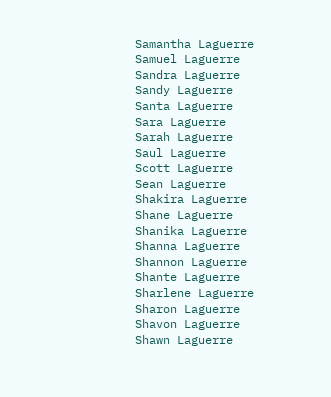Samantha Laguerre
Samuel Laguerre
Sandra Laguerre
Sandy Laguerre
Santa Laguerre
Sara Laguerre
Sarah Laguerre
Saul Laguerre
Scott Laguerre
Sean Laguerre
Shakira Laguerre
Shane Laguerre
Shanika Laguerre
Shanna Laguerre
Shannon Laguerre
Shante Laguerre
Sharlene Laguerre
Sharon Laguerre
Shavon Laguerre
Shawn Laguerre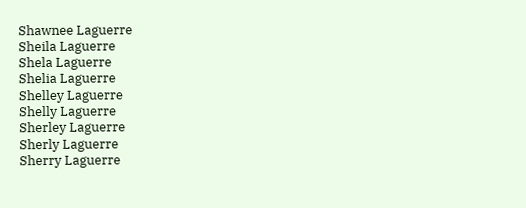Shawnee Laguerre
Sheila Laguerre
Shela Laguerre
Shelia Laguerre
Shelley Laguerre
Shelly Laguerre
Sherley Laguerre
Sherly Laguerre
Sherry Laguerre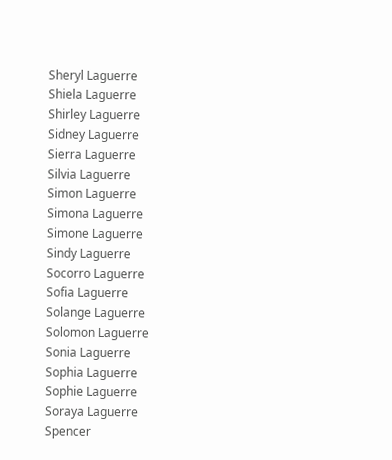Sheryl Laguerre
Shiela Laguerre
Shirley Laguerre
Sidney Laguerre
Sierra Laguerre
Silvia Laguerre
Simon Laguerre
Simona Laguerre
Simone Laguerre
Sindy Laguerre
Socorro Laguerre
Sofia Laguerre
Solange Laguerre
Solomon Laguerre
Sonia Laguerre
Sophia Laguerre
Sophie Laguerre
Soraya Laguerre
Spencer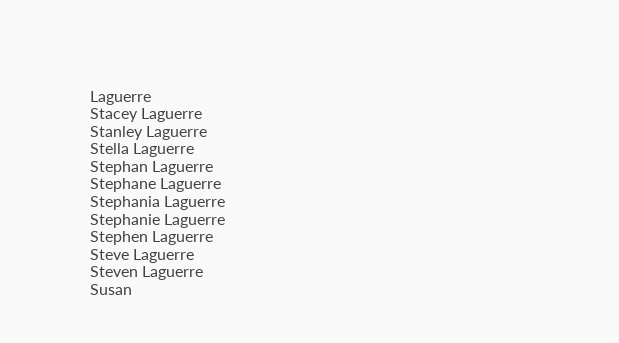Laguerre
Stacey Laguerre
Stanley Laguerre
Stella Laguerre
Stephan Laguerre
Stephane Laguerre
Stephania Laguerre
Stephanie Laguerre
Stephen Laguerre
Steve Laguerre
Steven Laguerre
Susan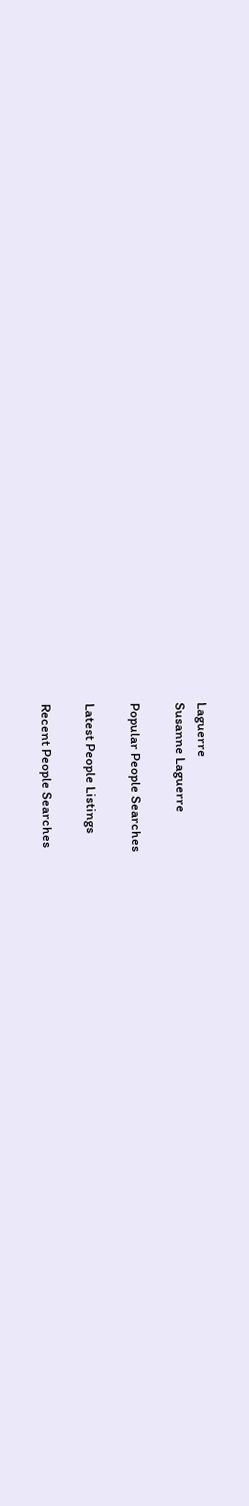Laguerre
Susanne Laguerre

Popular People Searches

Latest People Listings

Recent People Searches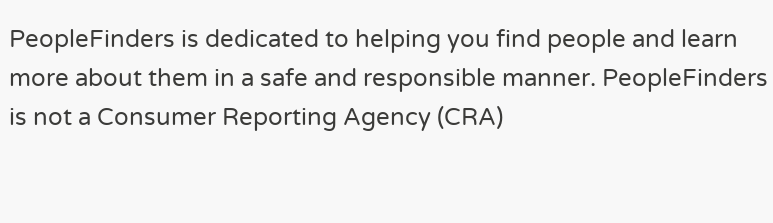PeopleFinders is dedicated to helping you find people and learn more about them in a safe and responsible manner. PeopleFinders is not a Consumer Reporting Agency (CRA)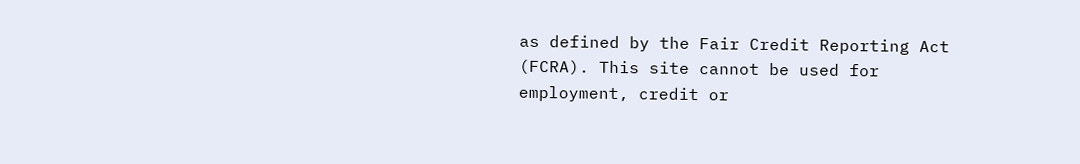as defined by the Fair Credit Reporting Act (FCRA). This site cannot be used for employment, credit or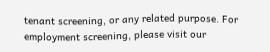tenant screening, or any related purpose. For employment screening, please visit our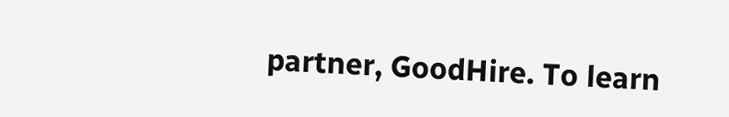partner, GoodHire. To learn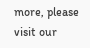more, please visit our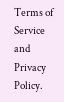Terms of Service and Privacy Policy.